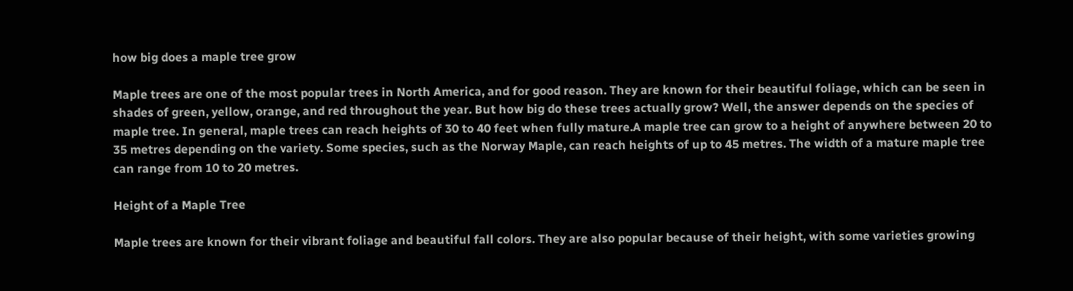how big does a maple tree grow

Maple trees are one of the most popular trees in North America, and for good reason. They are known for their beautiful foliage, which can be seen in shades of green, yellow, orange, and red throughout the year. But how big do these trees actually grow? Well, the answer depends on the species of maple tree. In general, maple trees can reach heights of 30 to 40 feet when fully mature.A maple tree can grow to a height of anywhere between 20 to 35 metres depending on the variety. Some species, such as the Norway Maple, can reach heights of up to 45 metres. The width of a mature maple tree can range from 10 to 20 metres.

Height of a Maple Tree

Maple trees are known for their vibrant foliage and beautiful fall colors. They are also popular because of their height, with some varieties growing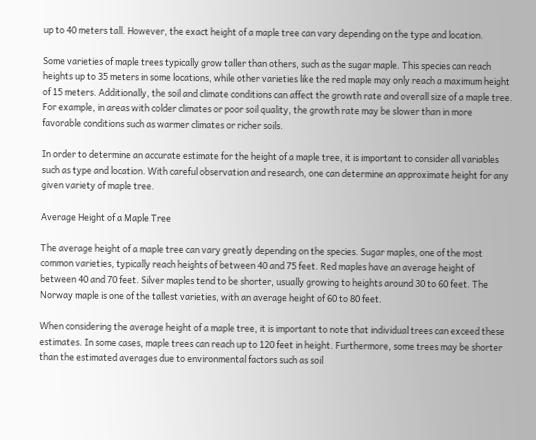up to 40 meters tall. However, the exact height of a maple tree can vary depending on the type and location.

Some varieties of maple trees typically grow taller than others, such as the sugar maple. This species can reach heights up to 35 meters in some locations, while other varieties like the red maple may only reach a maximum height of 15 meters. Additionally, the soil and climate conditions can affect the growth rate and overall size of a maple tree. For example, in areas with colder climates or poor soil quality, the growth rate may be slower than in more favorable conditions such as warmer climates or richer soils.

In order to determine an accurate estimate for the height of a maple tree, it is important to consider all variables such as type and location. With careful observation and research, one can determine an approximate height for any given variety of maple tree.

Average Height of a Maple Tree

The average height of a maple tree can vary greatly depending on the species. Sugar maples, one of the most common varieties, typically reach heights of between 40 and 75 feet. Red maples have an average height of between 40 and 70 feet. Silver maples tend to be shorter, usually growing to heights around 30 to 60 feet. The Norway maple is one of the tallest varieties, with an average height of 60 to 80 feet.

When considering the average height of a maple tree, it is important to note that individual trees can exceed these estimates. In some cases, maple trees can reach up to 120 feet in height. Furthermore, some trees may be shorter than the estimated averages due to environmental factors such as soil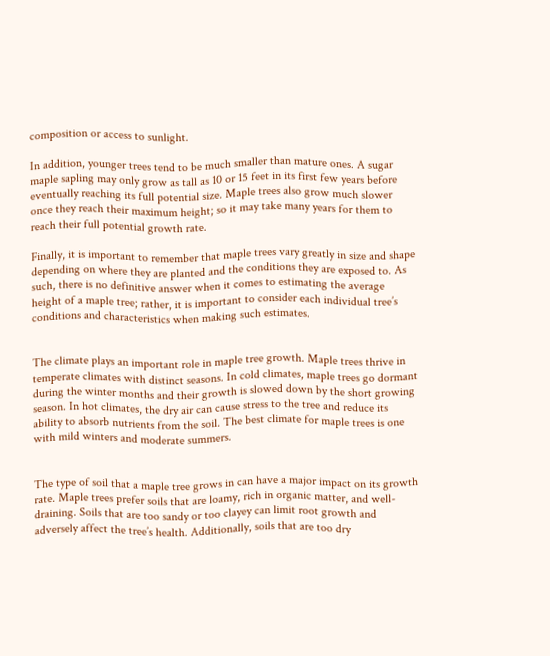composition or access to sunlight.

In addition, younger trees tend to be much smaller than mature ones. A sugar maple sapling may only grow as tall as 10 or 15 feet in its first few years before eventually reaching its full potential size. Maple trees also grow much slower once they reach their maximum height; so it may take many years for them to reach their full potential growth rate.

Finally, it is important to remember that maple trees vary greatly in size and shape depending on where they are planted and the conditions they are exposed to. As such, there is no definitive answer when it comes to estimating the average height of a maple tree; rather, it is important to consider each individual tree’s conditions and characteristics when making such estimates.


The climate plays an important role in maple tree growth. Maple trees thrive in temperate climates with distinct seasons. In cold climates, maple trees go dormant during the winter months and their growth is slowed down by the short growing season. In hot climates, the dry air can cause stress to the tree and reduce its ability to absorb nutrients from the soil. The best climate for maple trees is one with mild winters and moderate summers.


The type of soil that a maple tree grows in can have a major impact on its growth rate. Maple trees prefer soils that are loamy, rich in organic matter, and well-draining. Soils that are too sandy or too clayey can limit root growth and adversely affect the tree’s health. Additionally, soils that are too dry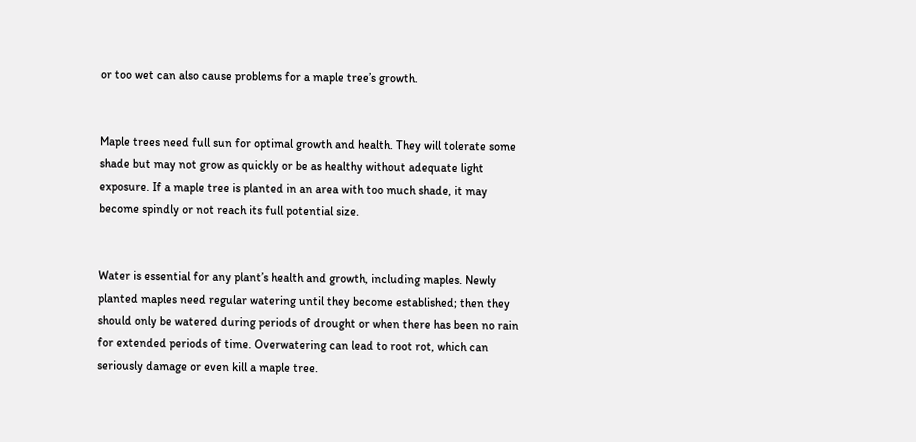or too wet can also cause problems for a maple tree’s growth.


Maple trees need full sun for optimal growth and health. They will tolerate some shade but may not grow as quickly or be as healthy without adequate light exposure. If a maple tree is planted in an area with too much shade, it may become spindly or not reach its full potential size.


Water is essential for any plant’s health and growth, including maples. Newly planted maples need regular watering until they become established; then they should only be watered during periods of drought or when there has been no rain for extended periods of time. Overwatering can lead to root rot, which can seriously damage or even kill a maple tree.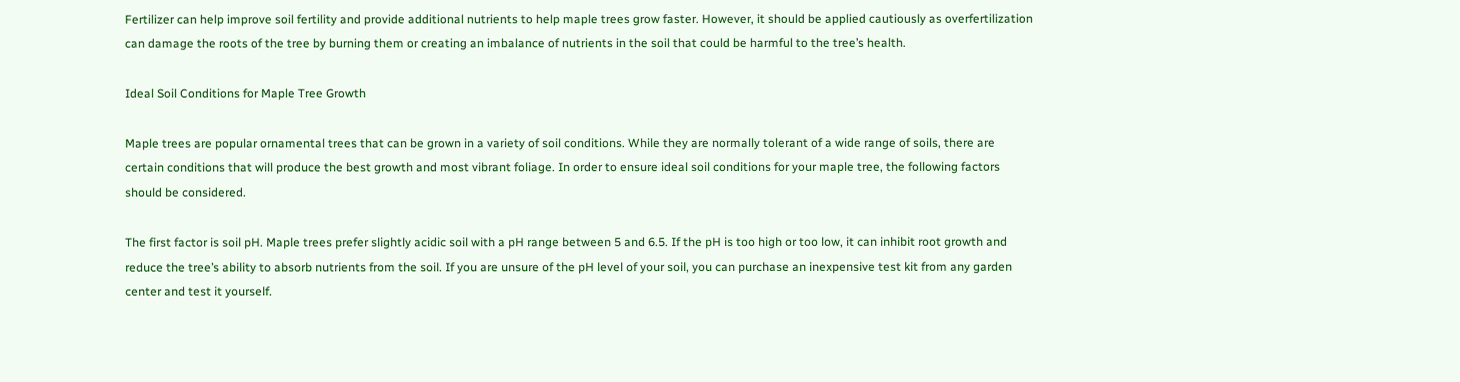Fertilizer can help improve soil fertility and provide additional nutrients to help maple trees grow faster. However, it should be applied cautiously as overfertilization can damage the roots of the tree by burning them or creating an imbalance of nutrients in the soil that could be harmful to the tree’s health.

Ideal Soil Conditions for Maple Tree Growth

Maple trees are popular ornamental trees that can be grown in a variety of soil conditions. While they are normally tolerant of a wide range of soils, there are certain conditions that will produce the best growth and most vibrant foliage. In order to ensure ideal soil conditions for your maple tree, the following factors should be considered.

The first factor is soil pH. Maple trees prefer slightly acidic soil with a pH range between 5 and 6.5. If the pH is too high or too low, it can inhibit root growth and reduce the tree’s ability to absorb nutrients from the soil. If you are unsure of the pH level of your soil, you can purchase an inexpensive test kit from any garden center and test it yourself.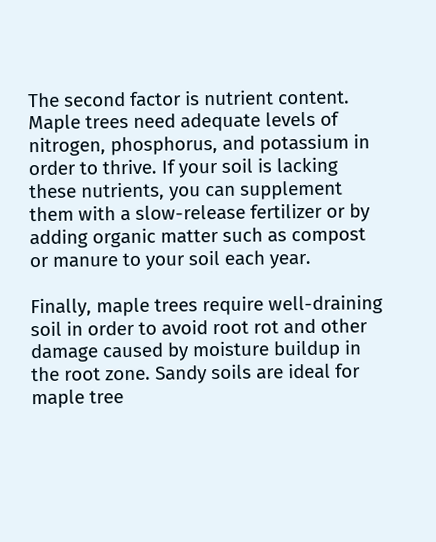The second factor is nutrient content. Maple trees need adequate levels of nitrogen, phosphorus, and potassium in order to thrive. If your soil is lacking these nutrients, you can supplement them with a slow-release fertilizer or by adding organic matter such as compost or manure to your soil each year.

Finally, maple trees require well-draining soil in order to avoid root rot and other damage caused by moisture buildup in the root zone. Sandy soils are ideal for maple tree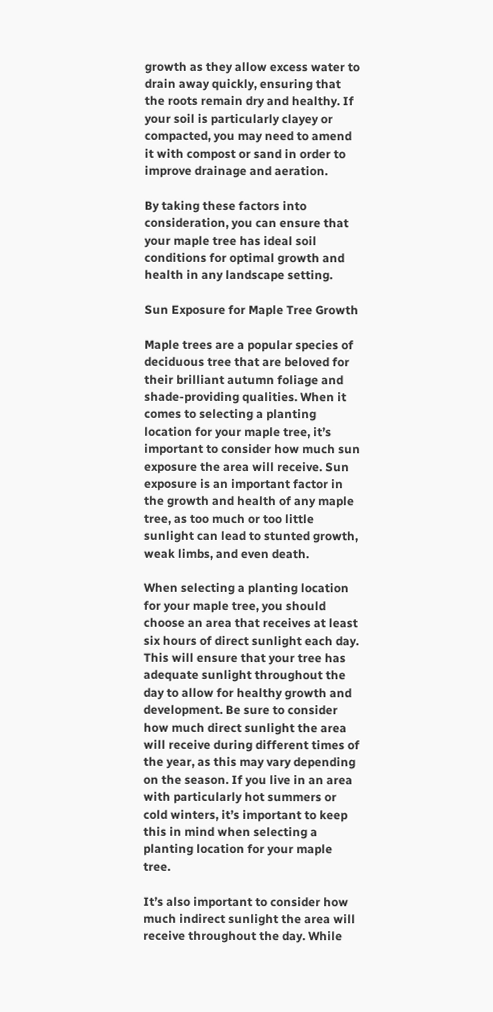growth as they allow excess water to drain away quickly, ensuring that the roots remain dry and healthy. If your soil is particularly clayey or compacted, you may need to amend it with compost or sand in order to improve drainage and aeration.

By taking these factors into consideration, you can ensure that your maple tree has ideal soil conditions for optimal growth and health in any landscape setting.

Sun Exposure for Maple Tree Growth

Maple trees are a popular species of deciduous tree that are beloved for their brilliant autumn foliage and shade-providing qualities. When it comes to selecting a planting location for your maple tree, it’s important to consider how much sun exposure the area will receive. Sun exposure is an important factor in the growth and health of any maple tree, as too much or too little sunlight can lead to stunted growth, weak limbs, and even death.

When selecting a planting location for your maple tree, you should choose an area that receives at least six hours of direct sunlight each day. This will ensure that your tree has adequate sunlight throughout the day to allow for healthy growth and development. Be sure to consider how much direct sunlight the area will receive during different times of the year, as this may vary depending on the season. If you live in an area with particularly hot summers or cold winters, it’s important to keep this in mind when selecting a planting location for your maple tree.

It’s also important to consider how much indirect sunlight the area will receive throughout the day. While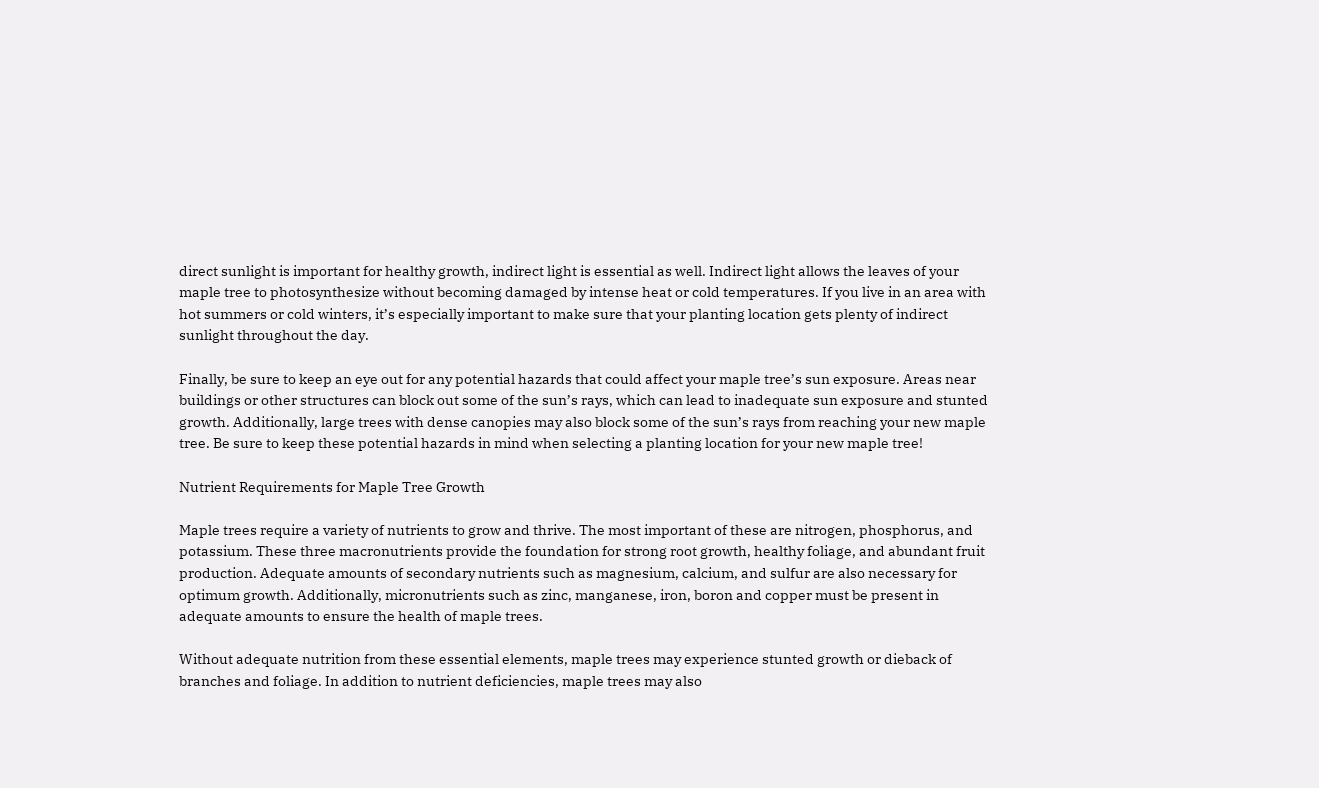direct sunlight is important for healthy growth, indirect light is essential as well. Indirect light allows the leaves of your maple tree to photosynthesize without becoming damaged by intense heat or cold temperatures. If you live in an area with hot summers or cold winters, it’s especially important to make sure that your planting location gets plenty of indirect sunlight throughout the day.

Finally, be sure to keep an eye out for any potential hazards that could affect your maple tree’s sun exposure. Areas near buildings or other structures can block out some of the sun’s rays, which can lead to inadequate sun exposure and stunted growth. Additionally, large trees with dense canopies may also block some of the sun’s rays from reaching your new maple tree. Be sure to keep these potential hazards in mind when selecting a planting location for your new maple tree!

Nutrient Requirements for Maple Tree Growth

Maple trees require a variety of nutrients to grow and thrive. The most important of these are nitrogen, phosphorus, and potassium. These three macronutrients provide the foundation for strong root growth, healthy foliage, and abundant fruit production. Adequate amounts of secondary nutrients such as magnesium, calcium, and sulfur are also necessary for optimum growth. Additionally, micronutrients such as zinc, manganese, iron, boron and copper must be present in adequate amounts to ensure the health of maple trees.

Without adequate nutrition from these essential elements, maple trees may experience stunted growth or dieback of branches and foliage. In addition to nutrient deficiencies, maple trees may also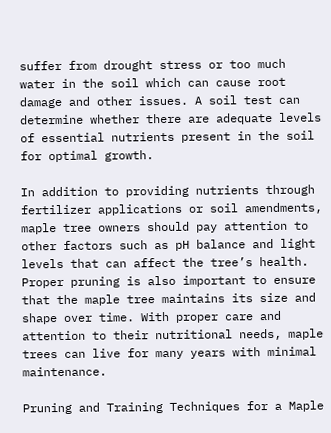suffer from drought stress or too much water in the soil which can cause root damage and other issues. A soil test can determine whether there are adequate levels of essential nutrients present in the soil for optimal growth.

In addition to providing nutrients through fertilizer applications or soil amendments, maple tree owners should pay attention to other factors such as pH balance and light levels that can affect the tree’s health. Proper pruning is also important to ensure that the maple tree maintains its size and shape over time. With proper care and attention to their nutritional needs, maple trees can live for many years with minimal maintenance.

Pruning and Training Techniques for a Maple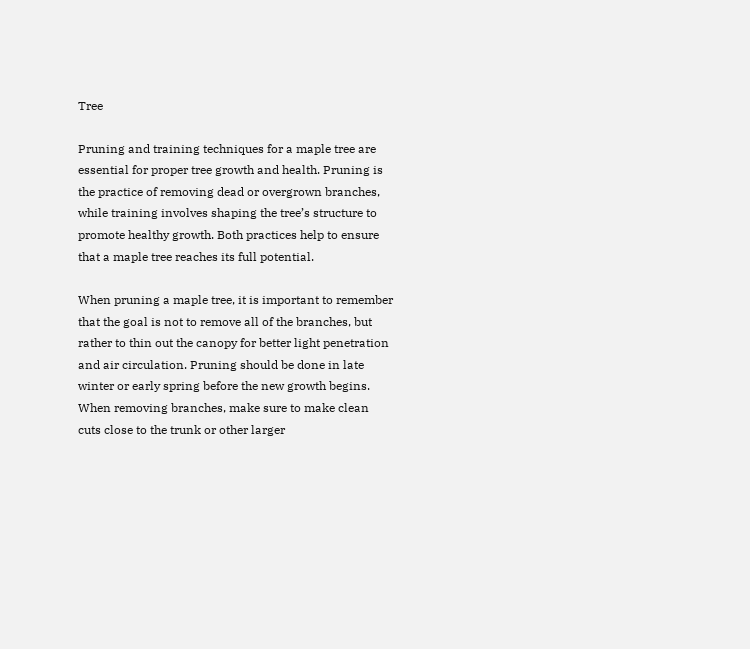Tree

Pruning and training techniques for a maple tree are essential for proper tree growth and health. Pruning is the practice of removing dead or overgrown branches, while training involves shaping the tree’s structure to promote healthy growth. Both practices help to ensure that a maple tree reaches its full potential.

When pruning a maple tree, it is important to remember that the goal is not to remove all of the branches, but rather to thin out the canopy for better light penetration and air circulation. Pruning should be done in late winter or early spring before the new growth begins. When removing branches, make sure to make clean cuts close to the trunk or other larger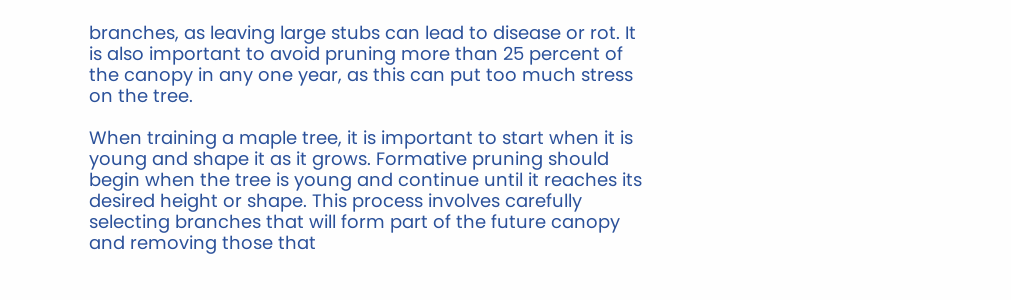branches, as leaving large stubs can lead to disease or rot. It is also important to avoid pruning more than 25 percent of the canopy in any one year, as this can put too much stress on the tree.

When training a maple tree, it is important to start when it is young and shape it as it grows. Formative pruning should begin when the tree is young and continue until it reaches its desired height or shape. This process involves carefully selecting branches that will form part of the future canopy and removing those that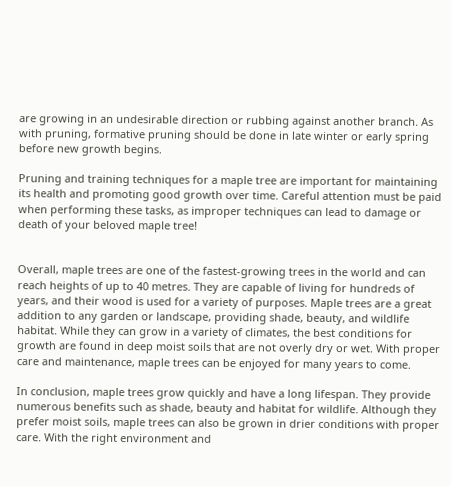are growing in an undesirable direction or rubbing against another branch. As with pruning, formative pruning should be done in late winter or early spring before new growth begins.

Pruning and training techniques for a maple tree are important for maintaining its health and promoting good growth over time. Careful attention must be paid when performing these tasks, as improper techniques can lead to damage or death of your beloved maple tree!


Overall, maple trees are one of the fastest-growing trees in the world and can reach heights of up to 40 metres. They are capable of living for hundreds of years, and their wood is used for a variety of purposes. Maple trees are a great addition to any garden or landscape, providing shade, beauty, and wildlife habitat. While they can grow in a variety of climates, the best conditions for growth are found in deep moist soils that are not overly dry or wet. With proper care and maintenance, maple trees can be enjoyed for many years to come.

In conclusion, maple trees grow quickly and have a long lifespan. They provide numerous benefits such as shade, beauty and habitat for wildlife. Although they prefer moist soils, maple trees can also be grown in drier conditions with proper care. With the right environment and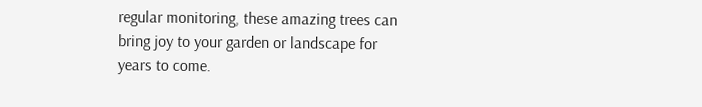regular monitoring, these amazing trees can bring joy to your garden or landscape for years to come.